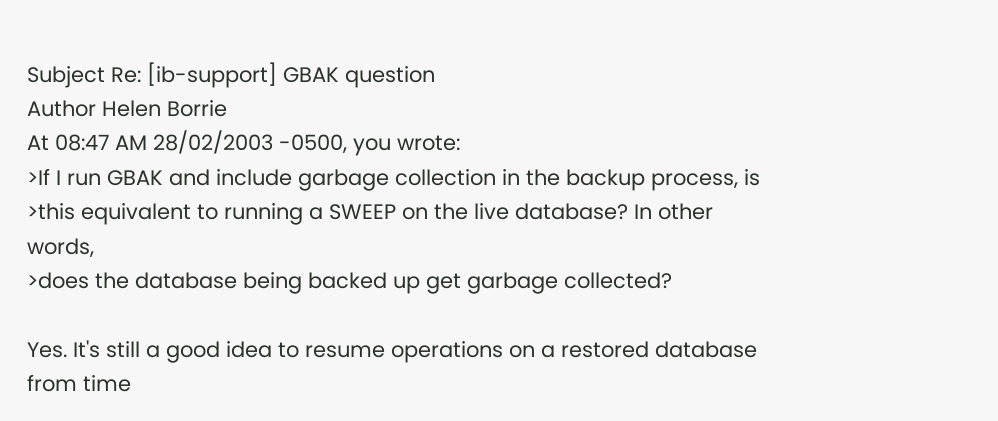Subject Re: [ib-support] GBAK question
Author Helen Borrie
At 08:47 AM 28/02/2003 -0500, you wrote:
>If I run GBAK and include garbage collection in the backup process, is
>this equivalent to running a SWEEP on the live database? In other words,
>does the database being backed up get garbage collected?

Yes. It's still a good idea to resume operations on a restored database
from time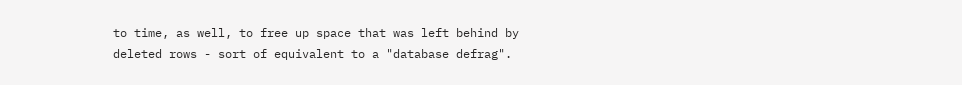to time, as well, to free up space that was left behind by
deleted rows - sort of equivalent to a "database defrag".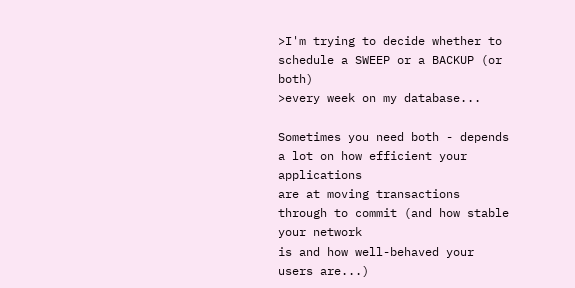>I'm trying to decide whether to schedule a SWEEP or a BACKUP (or both)
>every week on my database...

Sometimes you need both - depends a lot on how efficient your applications
are at moving transactions through to commit (and how stable your network
is and how well-behaved your users are...)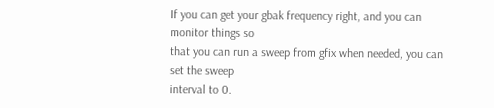If you can get your gbak frequency right, and you can monitor things so
that you can run a sweep from gfix when needed, you can set the sweep
interval to 0.